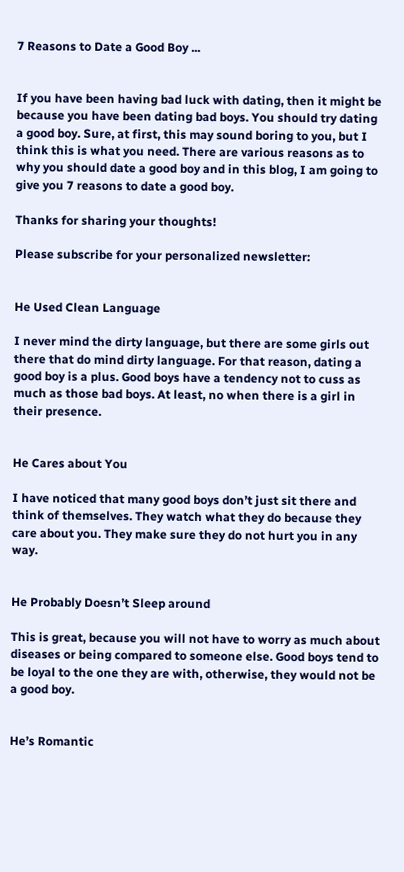7 Reasons to Date a Good Boy ...


If you have been having bad luck with dating, then it might be because you have been dating bad boys. You should try dating a good boy. Sure, at first, this may sound boring to you, but I think this is what you need. There are various reasons as to why you should date a good boy and in this blog, I am going to give you 7 reasons to date a good boy.

Thanks for sharing your thoughts!

Please subscribe for your personalized newsletter:


He Used Clean Language

I never mind the dirty language, but there are some girls out there that do mind dirty language. For that reason, dating a good boy is a plus. Good boys have a tendency not to cuss as much as those bad boys. At least, no when there is a girl in their presence.


He Cares about You

I have noticed that many good boys don’t just sit there and think of themselves. They watch what they do because they care about you. They make sure they do not hurt you in any way.


He Probably Doesn’t Sleep around

This is great, because you will not have to worry as much about diseases or being compared to someone else. Good boys tend to be loyal to the one they are with, otherwise, they would not be a good boy.


He’s Romantic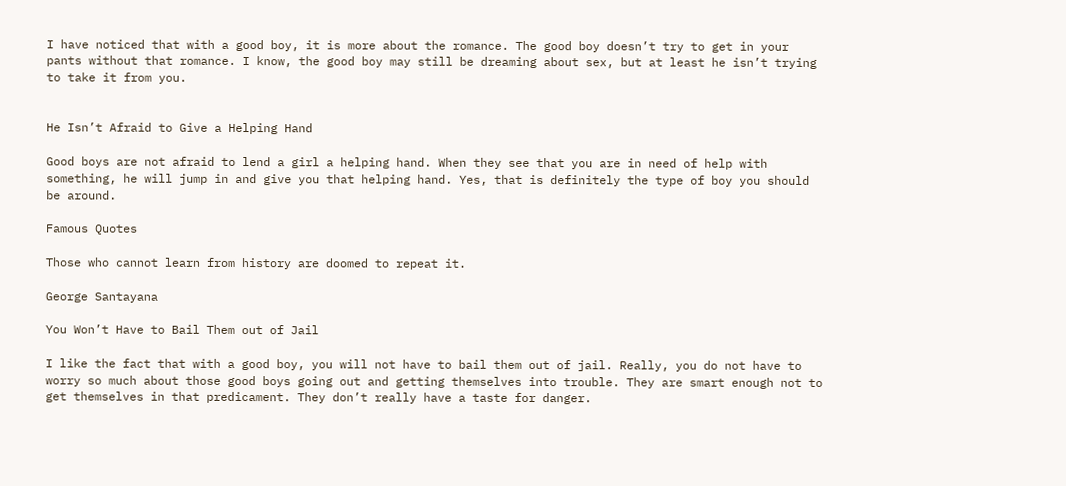I have noticed that with a good boy, it is more about the romance. The good boy doesn’t try to get in your pants without that romance. I know, the good boy may still be dreaming about sex, but at least he isn’t trying to take it from you.


He Isn’t Afraid to Give a Helping Hand

Good boys are not afraid to lend a girl a helping hand. When they see that you are in need of help with something, he will jump in and give you that helping hand. Yes, that is definitely the type of boy you should be around.

Famous Quotes

Those who cannot learn from history are doomed to repeat it.

George Santayana

You Won’t Have to Bail Them out of Jail

I like the fact that with a good boy, you will not have to bail them out of jail. Really, you do not have to worry so much about those good boys going out and getting themselves into trouble. They are smart enough not to get themselves in that predicament. They don’t really have a taste for danger.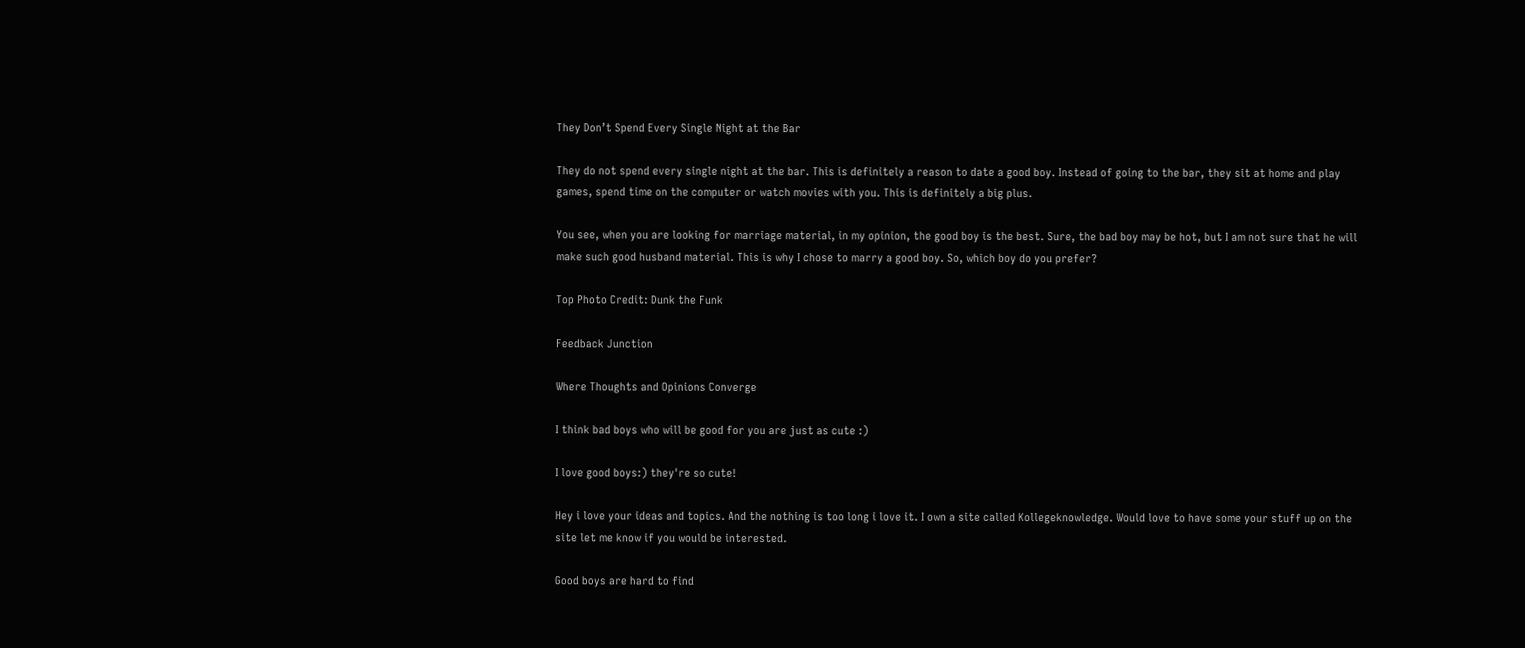They Don’t Spend Every Single Night at the Bar

They do not spend every single night at the bar. This is definitely a reason to date a good boy. Instead of going to the bar, they sit at home and play games, spend time on the computer or watch movies with you. This is definitely a big plus.

You see, when you are looking for marriage material, in my opinion, the good boy is the best. Sure, the bad boy may be hot, but I am not sure that he will make such good husband material. This is why I chose to marry a good boy. So, which boy do you prefer?

Top Photo Credit: Dunk the Funk

Feedback Junction

Where Thoughts and Opinions Converge

I think bad boys who will be good for you are just as cute :)

I love good boys:) they're so cute!

Hey i love your ideas and topics. And the nothing is too long i love it. I own a site called Kollegeknowledge. Would love to have some your stuff up on the site let me know if you would be interested.

Good boys are hard to find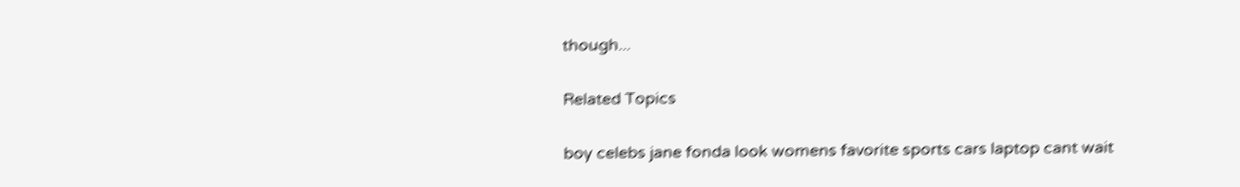though...

Related Topics

boy celebs jane fonda look womens favorite sports cars laptop cant wait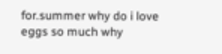for.summer why do i love eggs so much why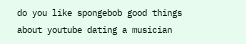do you like spongebob good things about youtube dating a musician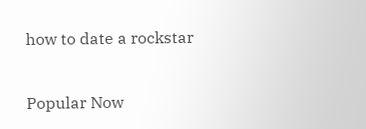how to date a rockstar

Popular Now